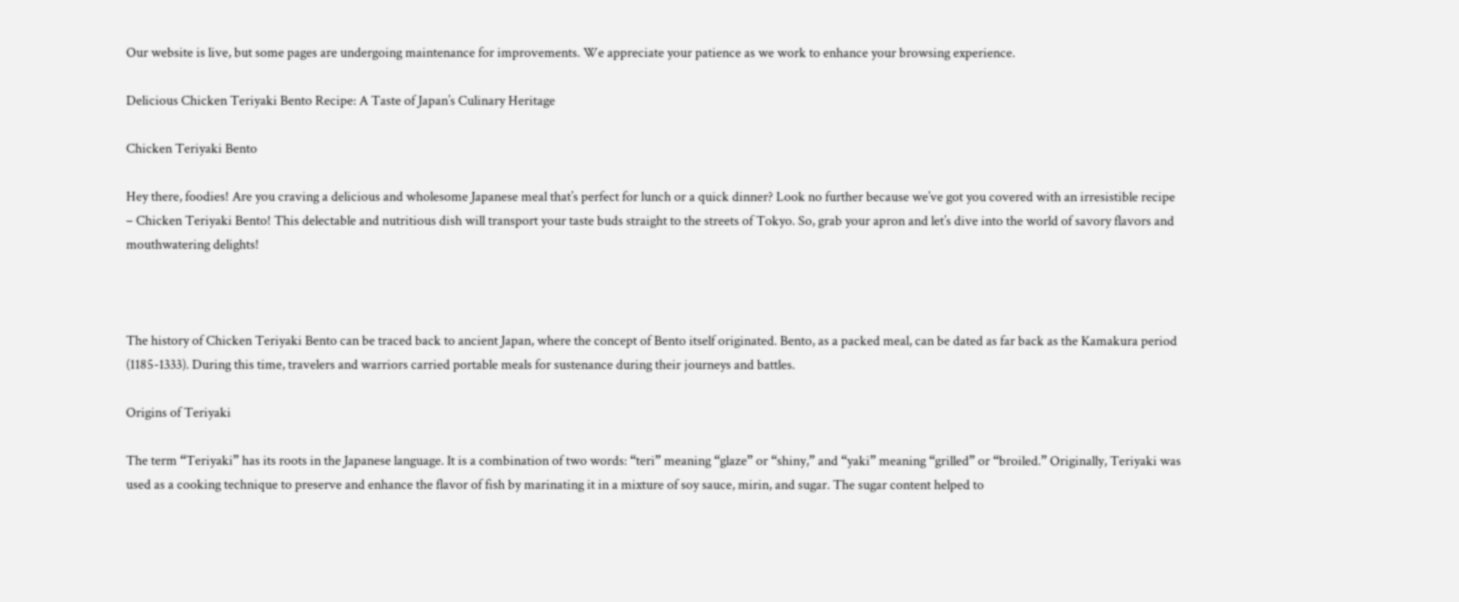Our website is live, but some pages are undergoing maintenance for improvements. We appreciate your patience as we work to enhance your browsing experience.

Delicious Chicken Teriyaki Bento Recipe: A Taste of Japan’s Culinary Heritage

Chicken Teriyaki Bento

Hey there, foodies! Are you craving a delicious and wholesome Japanese meal that’s perfect for lunch or a quick dinner? Look no further because we’ve got you covered with an irresistible recipe – Chicken Teriyaki Bento! This delectable and nutritious dish will transport your taste buds straight to the streets of Tokyo. So, grab your apron and let’s dive into the world of savory flavors and mouthwatering delights!



The history of Chicken Teriyaki Bento can be traced back to ancient Japan, where the concept of Bento itself originated. Bento, as a packed meal, can be dated as far back as the Kamakura period (1185-1333). During this time, travelers and warriors carried portable meals for sustenance during their journeys and battles.

Origins of Teriyaki

The term “Teriyaki” has its roots in the Japanese language. It is a combination of two words: “teri” meaning “glaze” or “shiny,” and “yaki” meaning “grilled” or “broiled.” Originally, Teriyaki was used as a cooking technique to preserve and enhance the flavor of fish by marinating it in a mixture of soy sauce, mirin, and sugar. The sugar content helped to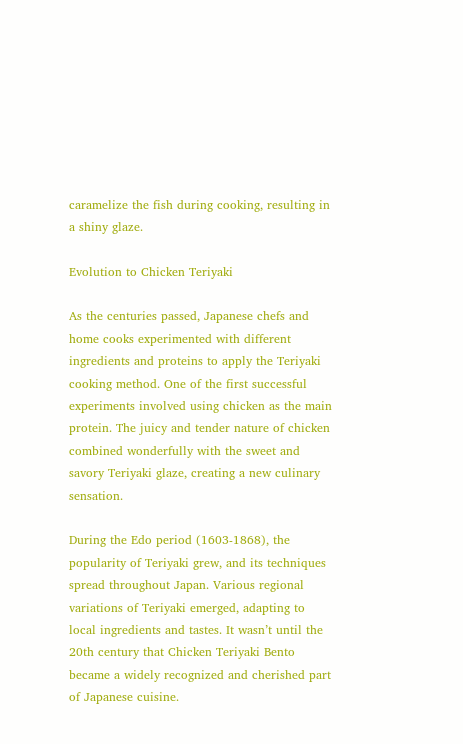caramelize the fish during cooking, resulting in a shiny glaze.

Evolution to Chicken Teriyaki

As the centuries passed, Japanese chefs and home cooks experimented with different ingredients and proteins to apply the Teriyaki cooking method. One of the first successful experiments involved using chicken as the main protein. The juicy and tender nature of chicken combined wonderfully with the sweet and savory Teriyaki glaze, creating a new culinary sensation.

During the Edo period (1603-1868), the popularity of Teriyaki grew, and its techniques spread throughout Japan. Various regional variations of Teriyaki emerged, adapting to local ingredients and tastes. It wasn’t until the 20th century that Chicken Teriyaki Bento became a widely recognized and cherished part of Japanese cuisine.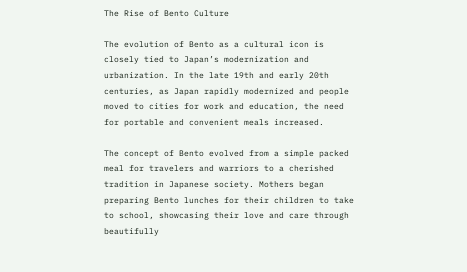The Rise of Bento Culture

The evolution of Bento as a cultural icon is closely tied to Japan’s modernization and urbanization. In the late 19th and early 20th centuries, as Japan rapidly modernized and people moved to cities for work and education, the need for portable and convenient meals increased.

The concept of Bento evolved from a simple packed meal for travelers and warriors to a cherished tradition in Japanese society. Mothers began preparing Bento lunches for their children to take to school, showcasing their love and care through beautifully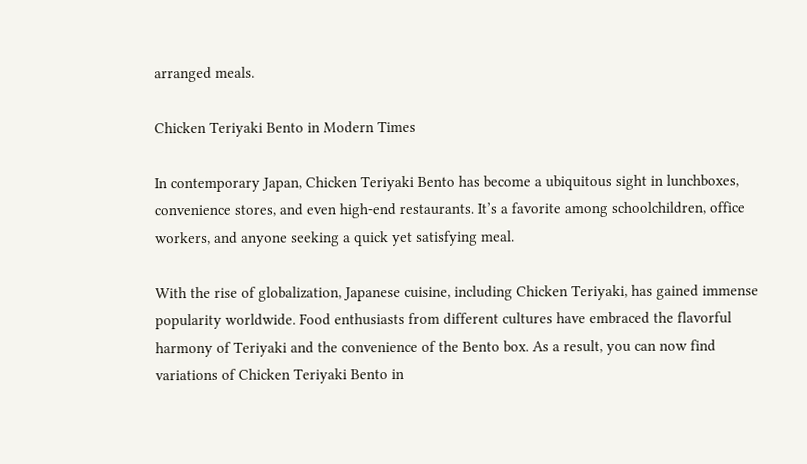arranged meals.

Chicken Teriyaki Bento in Modern Times

In contemporary Japan, Chicken Teriyaki Bento has become a ubiquitous sight in lunchboxes, convenience stores, and even high-end restaurants. It’s a favorite among schoolchildren, office workers, and anyone seeking a quick yet satisfying meal.

With the rise of globalization, Japanese cuisine, including Chicken Teriyaki, has gained immense popularity worldwide. Food enthusiasts from different cultures have embraced the flavorful harmony of Teriyaki and the convenience of the Bento box. As a result, you can now find variations of Chicken Teriyaki Bento in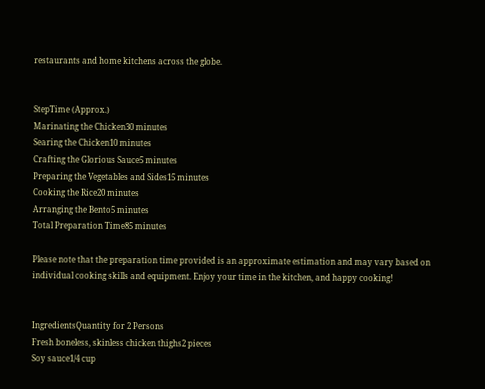restaurants and home kitchens across the globe.


StepTime (Approx.)
Marinating the Chicken30 minutes
Searing the Chicken10 minutes
Crafting the Glorious Sauce5 minutes
Preparing the Vegetables and Sides15 minutes
Cooking the Rice20 minutes
Arranging the Bento5 minutes
Total Preparation Time85 minutes

Please note that the preparation time provided is an approximate estimation and may vary based on individual cooking skills and equipment. Enjoy your time in the kitchen, and happy cooking!


IngredientsQuantity for 2 Persons
Fresh boneless, skinless chicken thighs2 pieces
Soy sauce1/4 cup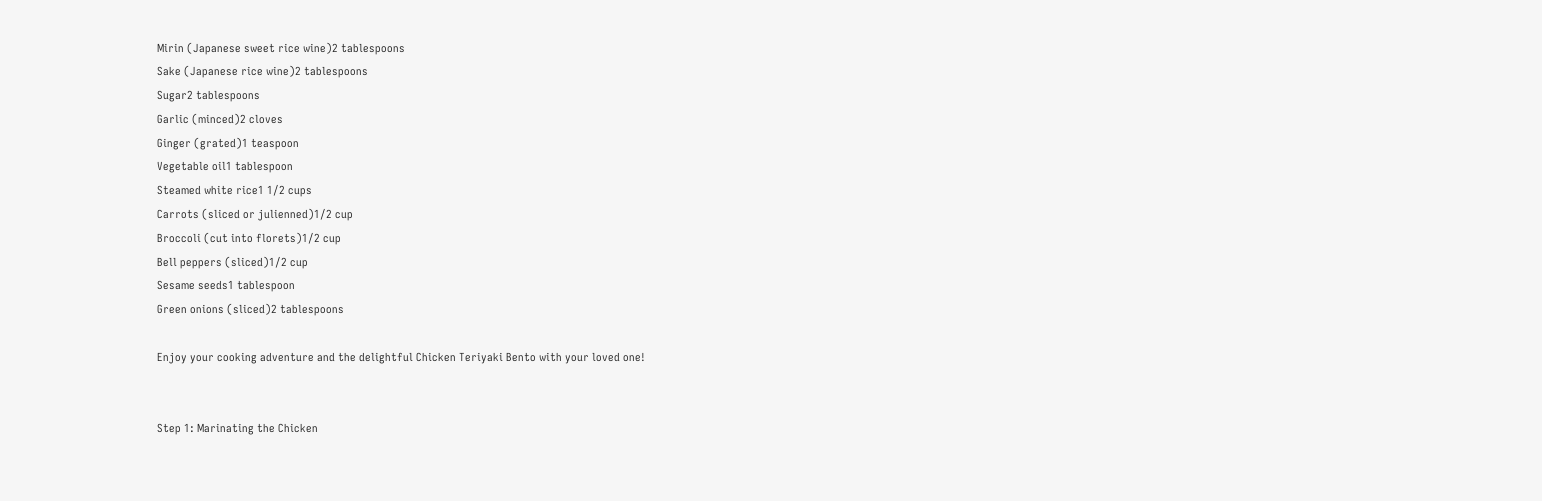Mirin (Japanese sweet rice wine)2 tablespoons
Sake (Japanese rice wine)2 tablespoons
Sugar2 tablespoons
Garlic (minced)2 cloves
Ginger (grated)1 teaspoon
Vegetable oil1 tablespoon
Steamed white rice1 1/2 cups
Carrots (sliced or julienned)1/2 cup
Broccoli (cut into florets)1/2 cup
Bell peppers (sliced)1/2 cup
Sesame seeds1 tablespoon
Green onions (sliced)2 tablespoons

Enjoy your cooking adventure and the delightful Chicken Teriyaki Bento with your loved one!


Step 1: Marinating the Chicken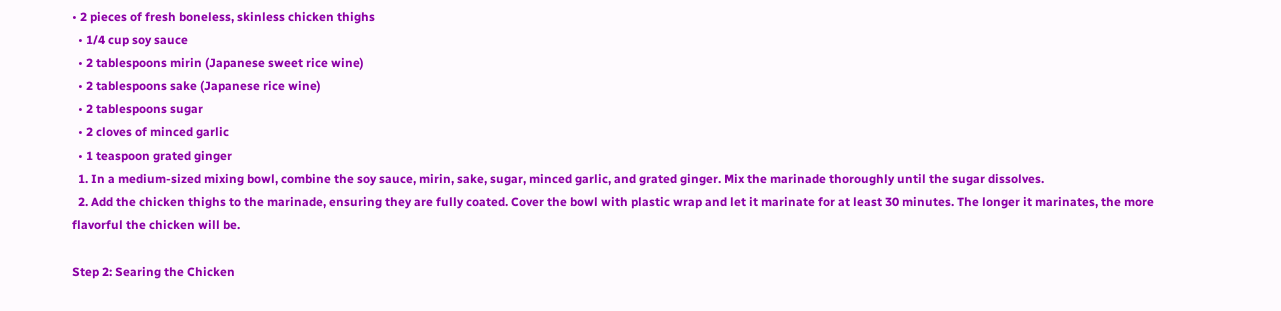• 2 pieces of fresh boneless, skinless chicken thighs
  • 1/4 cup soy sauce
  • 2 tablespoons mirin (Japanese sweet rice wine)
  • 2 tablespoons sake (Japanese rice wine)
  • 2 tablespoons sugar
  • 2 cloves of minced garlic
  • 1 teaspoon grated ginger
  1. In a medium-sized mixing bowl, combine the soy sauce, mirin, sake, sugar, minced garlic, and grated ginger. Mix the marinade thoroughly until the sugar dissolves.
  2. Add the chicken thighs to the marinade, ensuring they are fully coated. Cover the bowl with plastic wrap and let it marinate for at least 30 minutes. The longer it marinates, the more flavorful the chicken will be.

Step 2: Searing the Chicken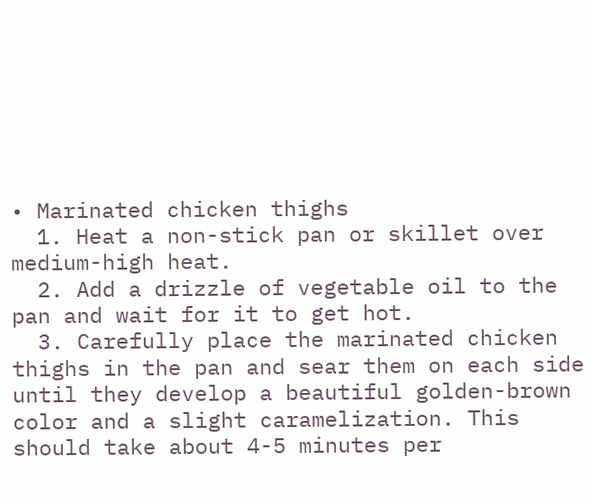• Marinated chicken thighs
  1. Heat a non-stick pan or skillet over medium-high heat.
  2. Add a drizzle of vegetable oil to the pan and wait for it to get hot.
  3. Carefully place the marinated chicken thighs in the pan and sear them on each side until they develop a beautiful golden-brown color and a slight caramelization. This should take about 4-5 minutes per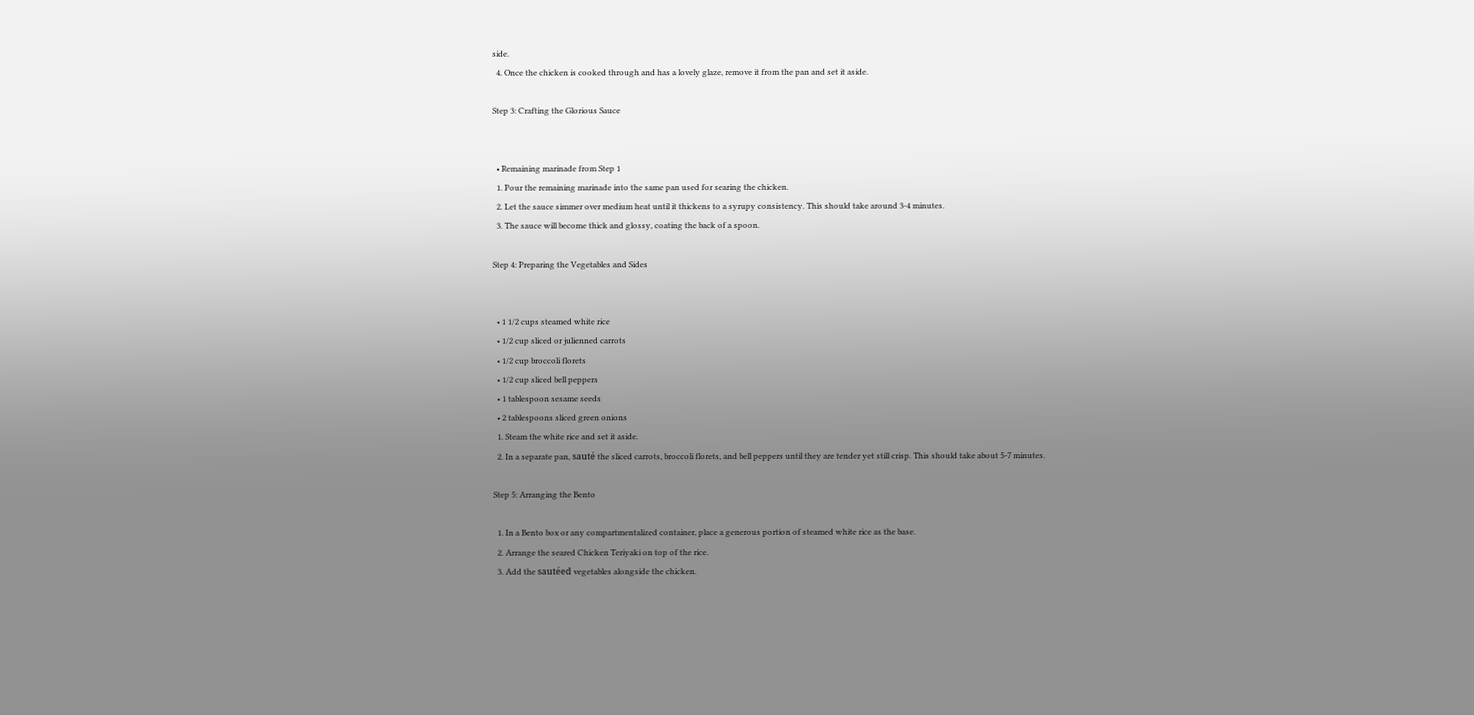side.
  4. Once the chicken is cooked through and has a lovely glaze, remove it from the pan and set it aside.

Step 3: Crafting the Glorious Sauce


  • Remaining marinade from Step 1
  1. Pour the remaining marinade into the same pan used for searing the chicken.
  2. Let the sauce simmer over medium heat until it thickens to a syrupy consistency. This should take around 3-4 minutes.
  3. The sauce will become thick and glossy, coating the back of a spoon.

Step 4: Preparing the Vegetables and Sides


  • 1 1/2 cups steamed white rice
  • 1/2 cup sliced or julienned carrots
  • 1/2 cup broccoli florets
  • 1/2 cup sliced bell peppers
  • 1 tablespoon sesame seeds
  • 2 tablespoons sliced green onions
  1. Steam the white rice and set it aside.
  2. In a separate pan, sauté the sliced carrots, broccoli florets, and bell peppers until they are tender yet still crisp. This should take about 5-7 minutes.

Step 5: Arranging the Bento

  1. In a Bento box or any compartmentalized container, place a generous portion of steamed white rice as the base.
  2. Arrange the seared Chicken Teriyaki on top of the rice.
  3. Add the sautéed vegetables alongside the chicken.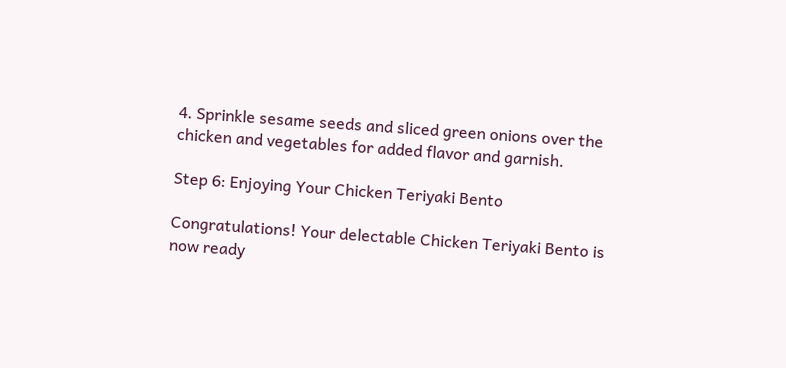4. Sprinkle sesame seeds and sliced green onions over the chicken and vegetables for added flavor and garnish.

Step 6: Enjoying Your Chicken Teriyaki Bento

Congratulations! Your delectable Chicken Teriyaki Bento is now ready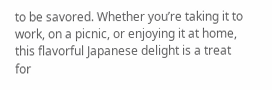to be savored. Whether you’re taking it to work, on a picnic, or enjoying it at home, this flavorful Japanese delight is a treat for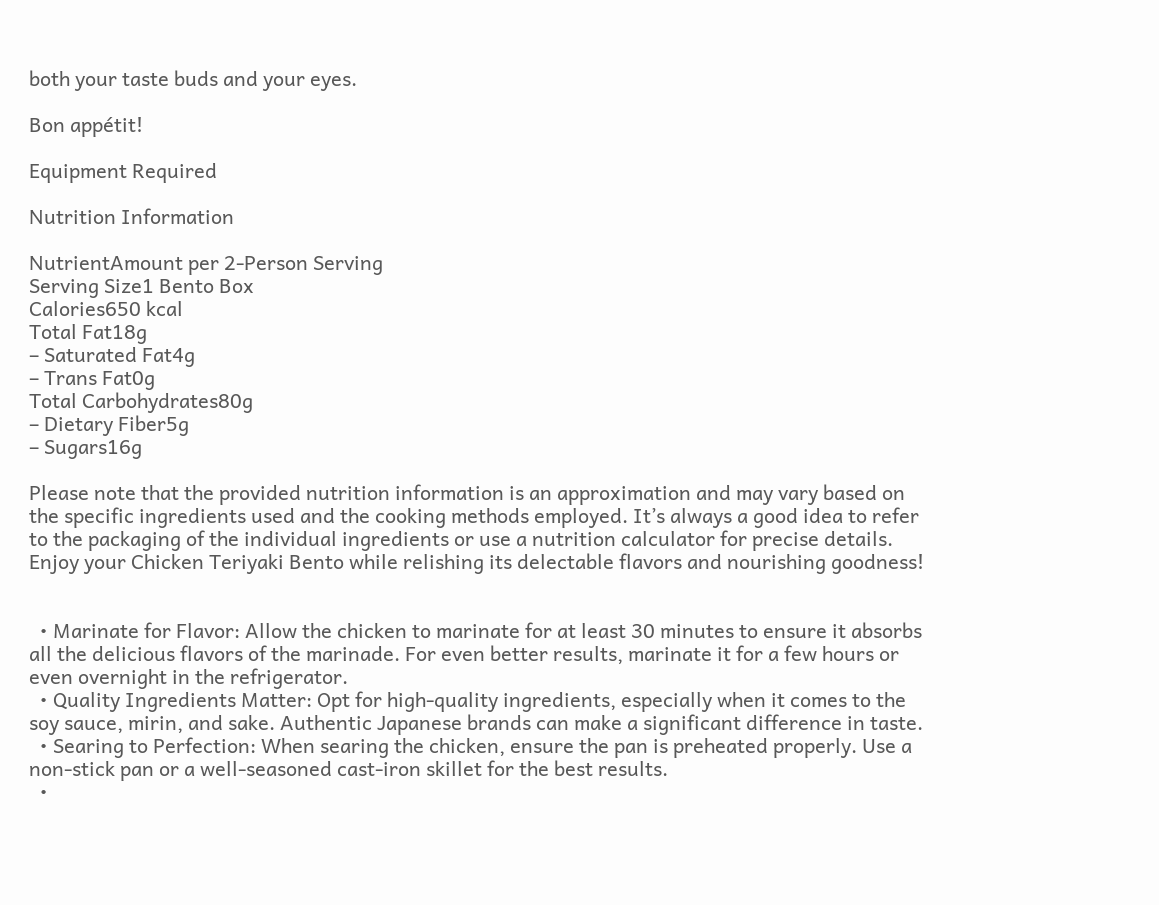both your taste buds and your eyes.

Bon appétit!

Equipment Required

Nutrition Information

NutrientAmount per 2-Person Serving
Serving Size1 Bento Box
Calories650 kcal
Total Fat18g
– Saturated Fat4g
– Trans Fat0g
Total Carbohydrates80g
– Dietary Fiber5g
– Sugars16g

Please note that the provided nutrition information is an approximation and may vary based on the specific ingredients used and the cooking methods employed. It’s always a good idea to refer to the packaging of the individual ingredients or use a nutrition calculator for precise details. Enjoy your Chicken Teriyaki Bento while relishing its delectable flavors and nourishing goodness!


  • Marinate for Flavor: Allow the chicken to marinate for at least 30 minutes to ensure it absorbs all the delicious flavors of the marinade. For even better results, marinate it for a few hours or even overnight in the refrigerator.
  • Quality Ingredients Matter: Opt for high-quality ingredients, especially when it comes to the soy sauce, mirin, and sake. Authentic Japanese brands can make a significant difference in taste.
  • Searing to Perfection: When searing the chicken, ensure the pan is preheated properly. Use a non-stick pan or a well-seasoned cast-iron skillet for the best results.
  •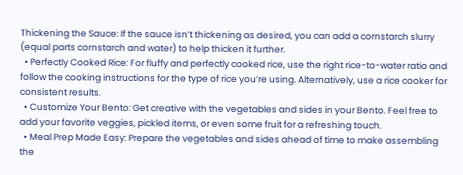Thickening the Sauce: If the sauce isn’t thickening as desired, you can add a cornstarch slurry (equal parts cornstarch and water) to help thicken it further.
  • Perfectly Cooked Rice: For fluffy and perfectly cooked rice, use the right rice-to-water ratio and follow the cooking instructions for the type of rice you’re using. Alternatively, use a rice cooker for consistent results.
  • Customize Your Bento: Get creative with the vegetables and sides in your Bento. Feel free to add your favorite veggies, pickled items, or even some fruit for a refreshing touch.
  • Meal Prep Made Easy: Prepare the vegetables and sides ahead of time to make assembling the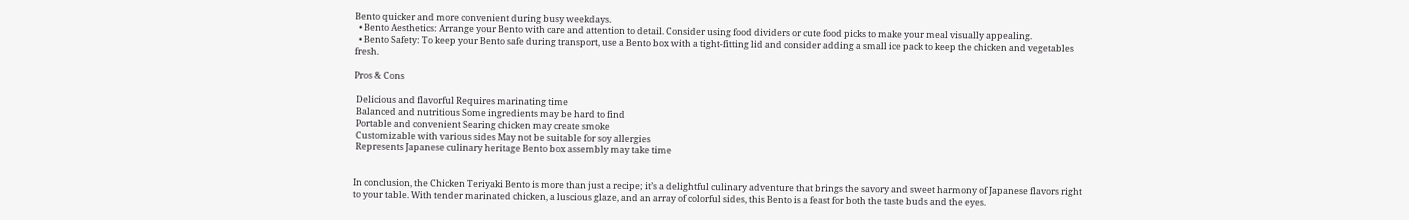Bento quicker and more convenient during busy weekdays.
  • Bento Aesthetics: Arrange your Bento with care and attention to detail. Consider using food dividers or cute food picks to make your meal visually appealing.
  • Bento Safety: To keep your Bento safe during transport, use a Bento box with a tight-fitting lid and consider adding a small ice pack to keep the chicken and vegetables fresh.

Pros & Cons

 Delicious and flavorful Requires marinating time
 Balanced and nutritious Some ingredients may be hard to find
 Portable and convenient Searing chicken may create smoke
 Customizable with various sides May not be suitable for soy allergies
 Represents Japanese culinary heritage Bento box assembly may take time


In conclusion, the Chicken Teriyaki Bento is more than just a recipe; it’s a delightful culinary adventure that brings the savory and sweet harmony of Japanese flavors right to your table. With tender marinated chicken, a luscious glaze, and an array of colorful sides, this Bento is a feast for both the taste buds and the eyes.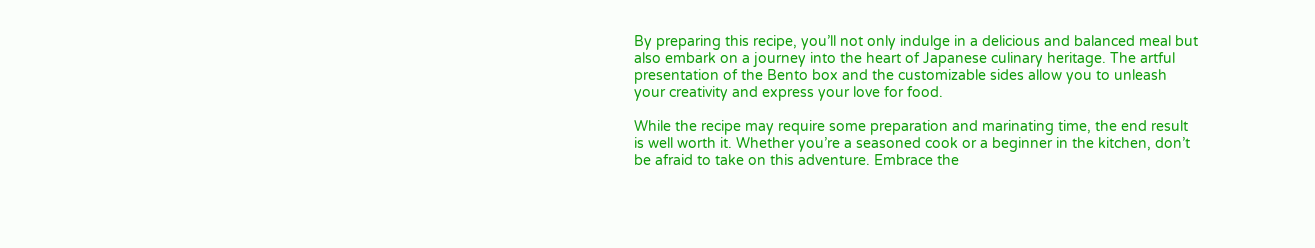By preparing this recipe, you’ll not only indulge in a delicious and balanced meal but also embark on a journey into the heart of Japanese culinary heritage. The artful presentation of the Bento box and the customizable sides allow you to unleash your creativity and express your love for food.

While the recipe may require some preparation and marinating time, the end result is well worth it. Whether you’re a seasoned cook or a beginner in the kitchen, don’t be afraid to take on this adventure. Embrace the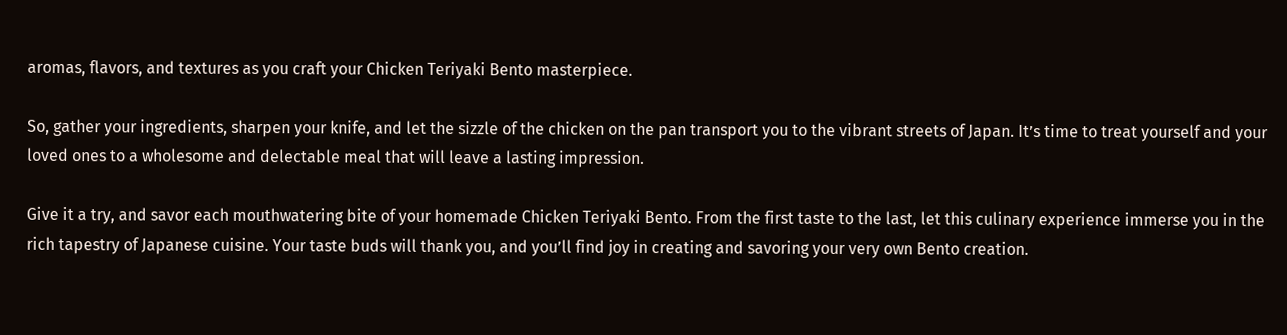aromas, flavors, and textures as you craft your Chicken Teriyaki Bento masterpiece.

So, gather your ingredients, sharpen your knife, and let the sizzle of the chicken on the pan transport you to the vibrant streets of Japan. It’s time to treat yourself and your loved ones to a wholesome and delectable meal that will leave a lasting impression.

Give it a try, and savor each mouthwatering bite of your homemade Chicken Teriyaki Bento. From the first taste to the last, let this culinary experience immerse you in the rich tapestry of Japanese cuisine. Your taste buds will thank you, and you’ll find joy in creating and savoring your very own Bento creation.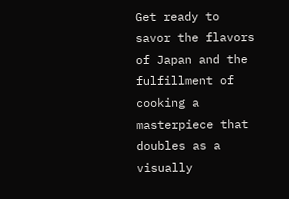Get ready to savor the flavors of Japan and the fulfillment of cooking a masterpiece that doubles as a visually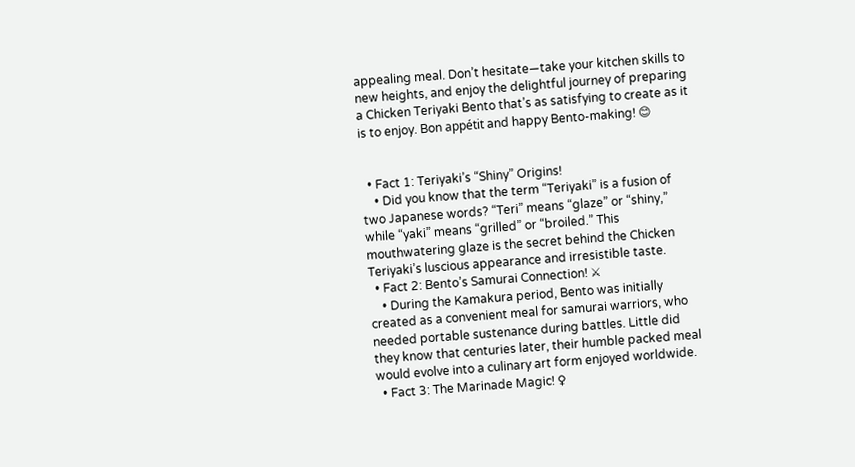appealing meal. Don’t hesitate—take your kitchen skills to new heights, and enjoy the delightful journey of preparing a Chicken Teriyaki Bento that’s as satisfying to create as it is to enjoy. Bon appétit and happy Bento-making! 😊


  • Fact 1: Teriyaki’s “Shiny” Origins!
    • Did you know that the term “Teriyaki” is a fusion of two Japanese words? “Teri” means “glaze” or “shiny,” while “yaki” means “grilled” or “broiled.” This mouthwatering glaze is the secret behind the Chicken Teriyaki’s luscious appearance and irresistible taste.
  • Fact 2: Bento’s Samurai Connection! ⚔
    • During the Kamakura period, Bento was initially created as a convenient meal for samurai warriors, who needed portable sustenance during battles. Little did they know that centuries later, their humble packed meal would evolve into a culinary art form enjoyed worldwide.
  • Fact 3: The Marinade Magic! ♀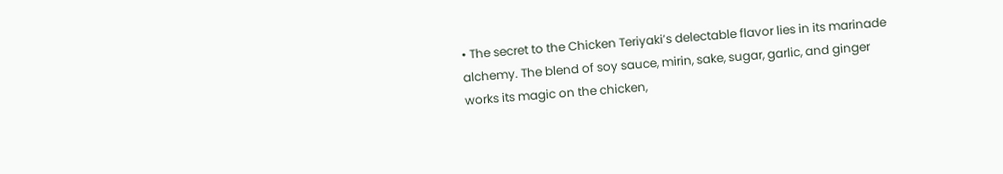• The secret to the Chicken Teriyaki’s delectable flavor lies in its marinade alchemy. The blend of soy sauce, mirin, sake, sugar, garlic, and ginger works its magic on the chicken,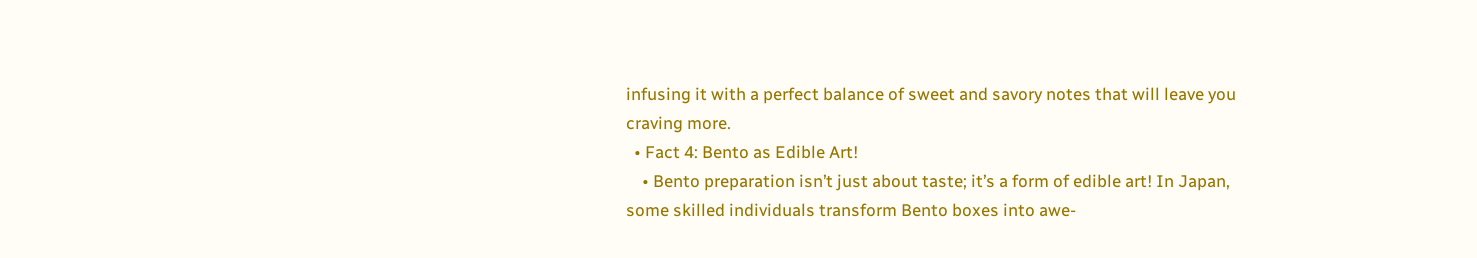infusing it with a perfect balance of sweet and savory notes that will leave you craving more.
  • Fact 4: Bento as Edible Art!
    • Bento preparation isn’t just about taste; it’s a form of edible art! In Japan, some skilled individuals transform Bento boxes into awe-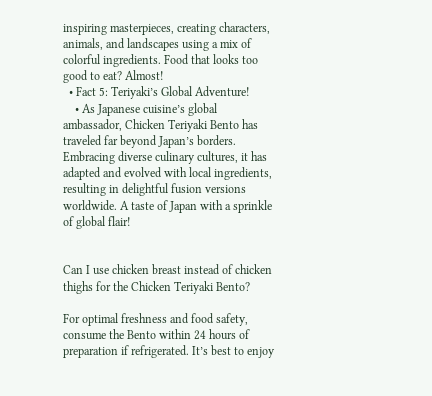inspiring masterpieces, creating characters, animals, and landscapes using a mix of colorful ingredients. Food that looks too good to eat? Almost!
  • Fact 5: Teriyaki’s Global Adventure!
    • As Japanese cuisine’s global ambassador, Chicken Teriyaki Bento has traveled far beyond Japan’s borders. Embracing diverse culinary cultures, it has adapted and evolved with local ingredients, resulting in delightful fusion versions worldwide. A taste of Japan with a sprinkle of global flair!


Can I use chicken breast instead of chicken thighs for the Chicken Teriyaki Bento?

For optimal freshness and food safety, consume the Bento within 24 hours of preparation if refrigerated. It’s best to enjoy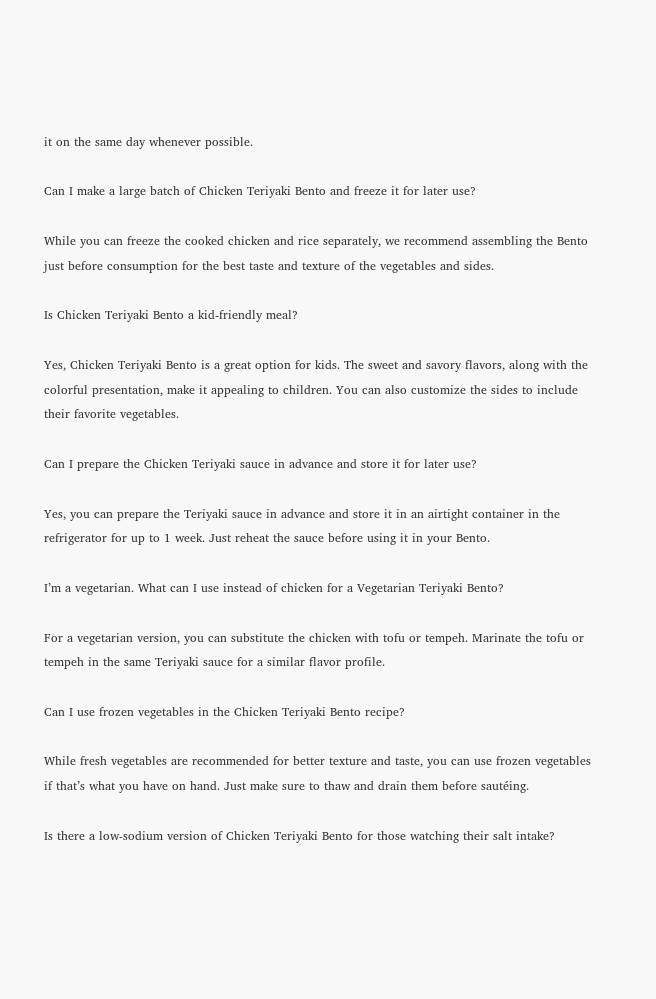it on the same day whenever possible.

Can I make a large batch of Chicken Teriyaki Bento and freeze it for later use?

While you can freeze the cooked chicken and rice separately, we recommend assembling the Bento just before consumption for the best taste and texture of the vegetables and sides.

Is Chicken Teriyaki Bento a kid-friendly meal?

Yes, Chicken Teriyaki Bento is a great option for kids. The sweet and savory flavors, along with the colorful presentation, make it appealing to children. You can also customize the sides to include their favorite vegetables.

Can I prepare the Chicken Teriyaki sauce in advance and store it for later use?

Yes, you can prepare the Teriyaki sauce in advance and store it in an airtight container in the refrigerator for up to 1 week. Just reheat the sauce before using it in your Bento.

I’m a vegetarian. What can I use instead of chicken for a Vegetarian Teriyaki Bento?

For a vegetarian version, you can substitute the chicken with tofu or tempeh. Marinate the tofu or tempeh in the same Teriyaki sauce for a similar flavor profile.

Can I use frozen vegetables in the Chicken Teriyaki Bento recipe?

While fresh vegetables are recommended for better texture and taste, you can use frozen vegetables if that’s what you have on hand. Just make sure to thaw and drain them before sautéing.

Is there a low-sodium version of Chicken Teriyaki Bento for those watching their salt intake?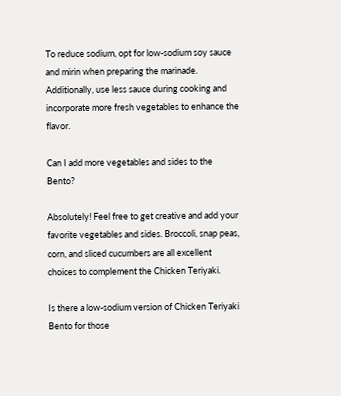To reduce sodium, opt for low-sodium soy sauce and mirin when preparing the marinade. Additionally, use less sauce during cooking and incorporate more fresh vegetables to enhance the flavor.

Can I add more vegetables and sides to the Bento?

Absolutely! Feel free to get creative and add your favorite vegetables and sides. Broccoli, snap peas, corn, and sliced cucumbers are all excellent choices to complement the Chicken Teriyaki.

Is there a low-sodium version of Chicken Teriyaki Bento for those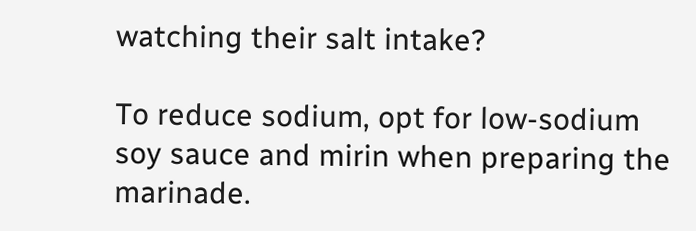watching their salt intake?

To reduce sodium, opt for low-sodium soy sauce and mirin when preparing the marinade.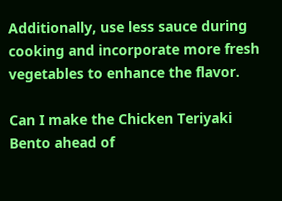Additionally, use less sauce during cooking and incorporate more fresh vegetables to enhance the flavor.

Can I make the Chicken Teriyaki Bento ahead of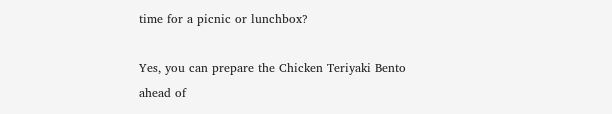time for a picnic or lunchbox?

Yes, you can prepare the Chicken Teriyaki Bento ahead of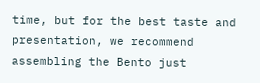time, but for the best taste and presentation, we recommend assembling the Bento just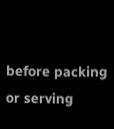before packing or serving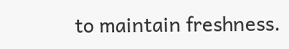to maintain freshness.